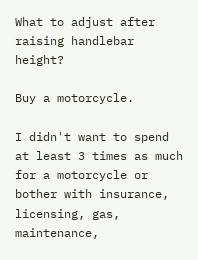What to adjust after raising handlebar height?

Buy a motorcycle.

I didn't want to spend at least 3 times as much for a motorcycle or bother with insurance, licensing, gas, maintenance,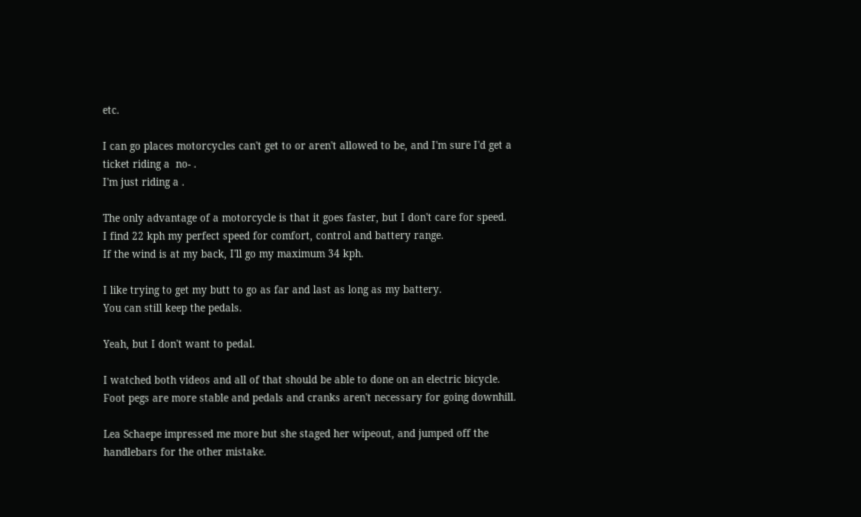etc.

I can go places motorcycles can't get to or aren't allowed to be, and I'm sure I'd get a ticket riding a  no- .
I'm just riding a .

The only advantage of a motorcycle is that it goes faster, but I don't care for speed.
I find 22 kph my perfect speed for comfort, control and battery range.
If the wind is at my back, I'll go my maximum 34 kph.

I like trying to get my butt to go as far and last as long as my battery.
You can still keep the pedals.

Yeah, but I don't want to pedal.

I watched both videos and all of that should be able to done on an electric bicycle.
Foot pegs are more stable and pedals and cranks aren't necessary for going downhill.

Lea Schaepe impressed me more but she staged her wipeout, and jumped off the handlebars for the other mistake.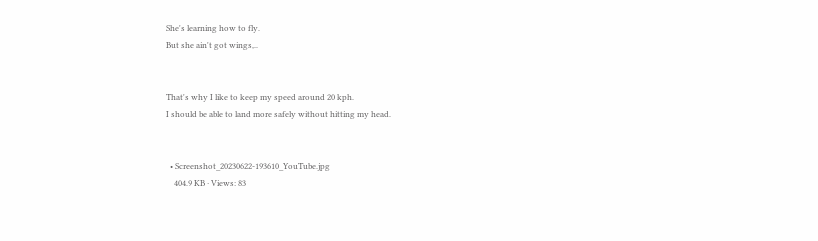She's learning how to fly.
But she ain't got wings,..


That's why I like to keep my speed around 20 kph.
I should be able to land more safely without hitting my head.


  • Screenshot_20230622-193610_YouTube.jpg
    404.9 KB · Views: 83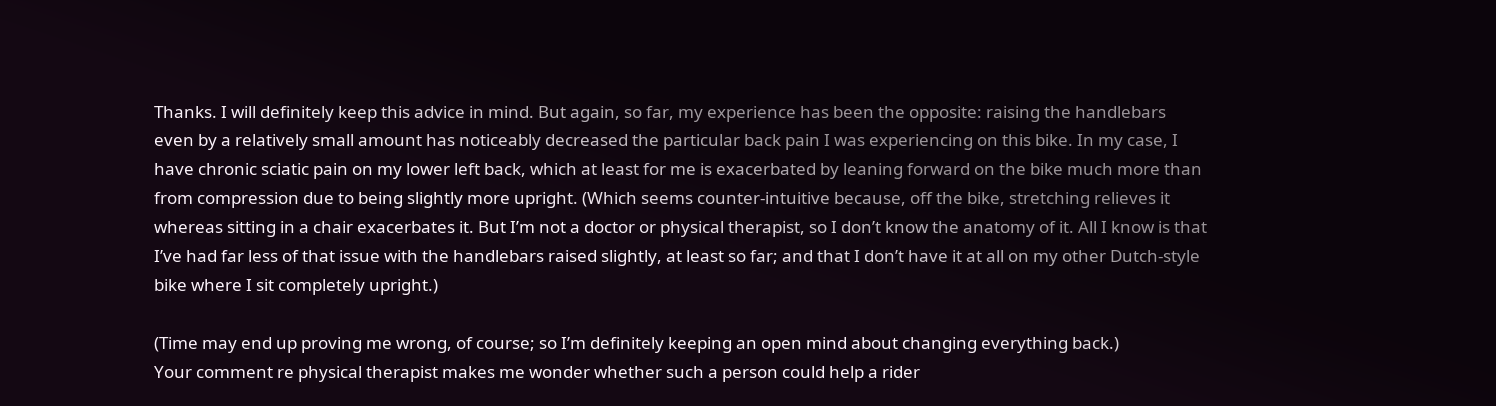Thanks. I will definitely keep this advice in mind. But again, so far, my experience has been the opposite: raising the handlebars even by a relatively small amount has noticeably decreased the particular back pain I was experiencing on this bike. In my case, I have chronic sciatic pain on my lower left back, which at least for me is exacerbated by leaning forward on the bike much more than from compression due to being slightly more upright. (Which seems counter-intuitive because, off the bike, stretching relieves it whereas sitting in a chair exacerbates it. But I’m not a doctor or physical therapist, so I don’t know the anatomy of it. All I know is that I’ve had far less of that issue with the handlebars raised slightly, at least so far; and that I don’t have it at all on my other Dutch-style bike where I sit completely upright.)

(Time may end up proving me wrong, of course; so I’m definitely keeping an open mind about changing everything back.)
Your comment re physical therapist makes me wonder whether such a person could help a rider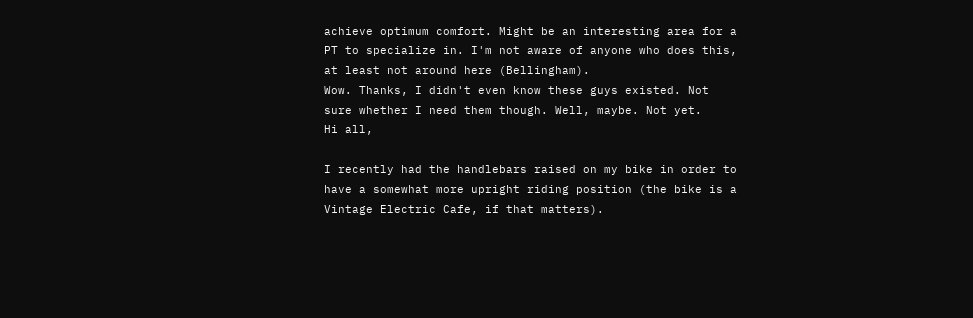achieve optimum comfort. Might be an interesting area for a PT to specialize in. I'm not aware of anyone who does this, at least not around here (Bellingham).
Wow. Thanks, I didn't even know these guys existed. Not sure whether I need them though. Well, maybe. Not yet.
Hi all,

I recently had the handlebars raised on my bike in order to have a somewhat more upright riding position (the bike is a Vintage Electric Cafe, if that matters).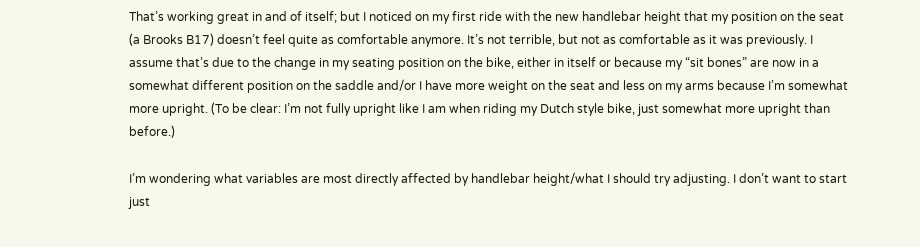That’s working great in and of itself; but I noticed on my first ride with the new handlebar height that my position on the seat (a Brooks B17) doesn’t feel quite as comfortable anymore. It’s not terrible, but not as comfortable as it was previously. I assume that’s due to the change in my seating position on the bike, either in itself or because my “sit bones” are now in a somewhat different position on the saddle and/or I have more weight on the seat and less on my arms because I’m somewhat more upright. (To be clear: I’m not fully upright like I am when riding my Dutch style bike, just somewhat more upright than before.)

I’m wondering what variables are most directly affected by handlebar height/what I should try adjusting. I don’t want to start just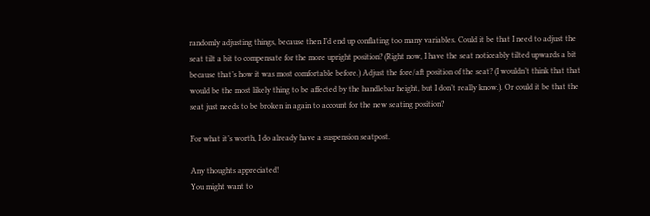randomly adjusting things, because then I’d end up conflating too many variables. Could it be that I need to adjust the seat tilt a bit to compensate for the more upright position? (Right now, I have the seat noticeably tilted upwards a bit because that’s how it was most comfortable before.) Adjust the fore/aft position of the seat? (I wouldn’t think that that would be the most likely thing to be affected by the handlebar height, but I don’t really know.). Or could it be that the seat just needs to be broken in again to account for the new seating position?

For what it’s worth, I do already have a suspension seatpost.

Any thoughts appreciated!
You might want to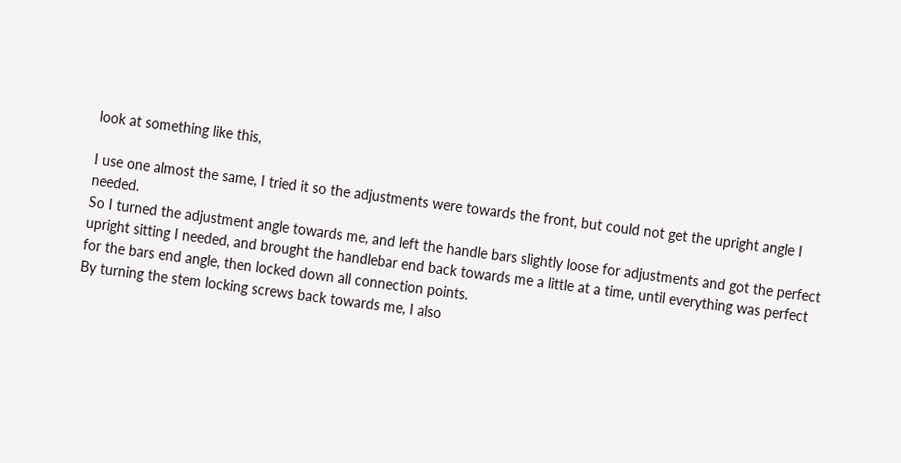look at something like this,

I use one almost the same, I tried it so the adjustments were towards the front, but could not get the upright angle I needed.
So I turned the adjustment angle towards me, and left the handle bars slightly loose for adjustments and got the perfect upright sitting I needed, and brought the handlebar end back towards me a little at a time, until everything was perfect for the bars end angle, then locked down all connection points.
By turning the stem locking screws back towards me, I also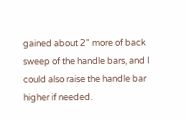gained about 2" more of back sweep of the handle bars, and I could also raise the handle bar higher if needed.